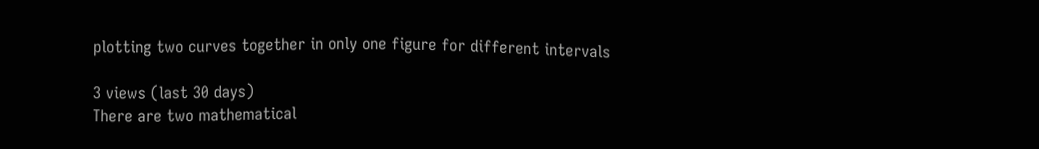plotting two curves together in only one figure for different intervals

3 views (last 30 days)
There are two mathematical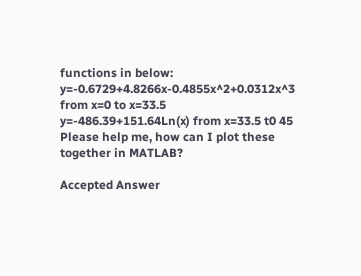functions in below:
y=-0.6729+4.8266x-0.4855x^2+0.0312x^3 from x=0 to x=33.5
y=-486.39+151.64Ln(x) from x=33.5 t0 45
Please help me, how can I plot these together in MATLAB?

Accepted Answer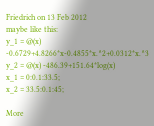Friedrich on 13 Feb 2012
maybe like this:
y_1 = @(x) -0.6729+4.8266*x-0.4855*x.^2+0.0312*x.^3
y_2 = @(x) -486.39+151.64*log(x)
x_1 = 0:0.1:33.5;
x_2 = 33.5:0.1:45;

More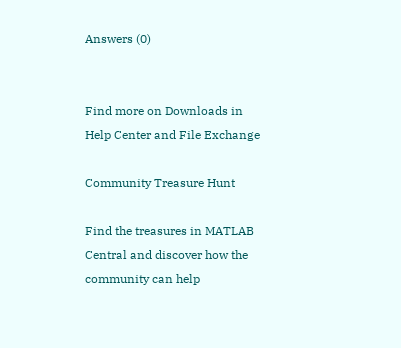Answers (0)


Find more on Downloads in Help Center and File Exchange

Community Treasure Hunt

Find the treasures in MATLAB Central and discover how the community can help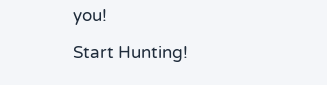you!

Start Hunting!